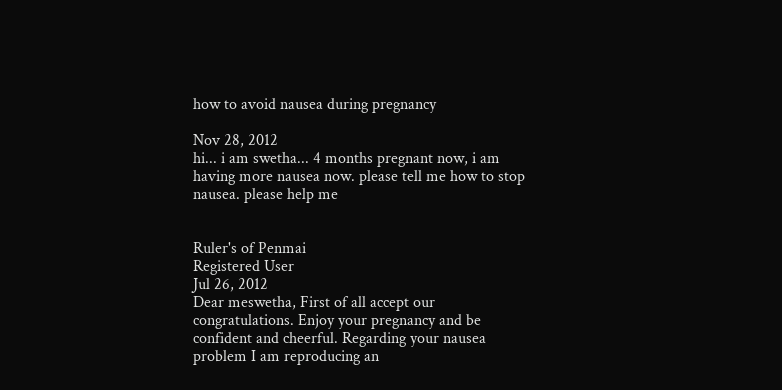how to avoid nausea during pregnancy

Nov 28, 2012
hi... i am swetha... 4 months pregnant now, i am having more nausea now. please tell me how to stop nausea. please help me


Ruler's of Penmai
Registered User
Jul 26, 2012
Dear meswetha, First of all accept our congratulations. Enjoy your pregnancy and be confident and cheerful. Regarding your nausea problem I am reproducing an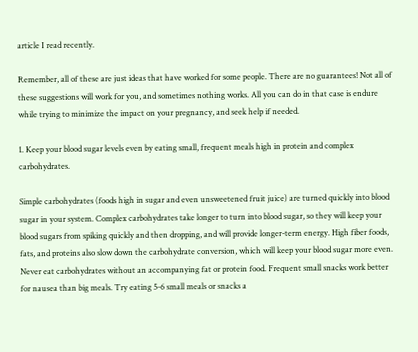article I read recently.

Remember, all of these are just ideas that have worked for some people. There are no guarantees! Not all of these suggestions will work for you, and sometimes nothing works. All you can do in that case is endure while trying to minimize the impact on your pregnancy, and seek help if needed.

1. Keep your blood sugar levels even by eating small, frequent meals high in protein and complex carbohydrates.

Simple carbohydrates (foods high in sugar and even unsweetened fruit juice) are turned quickly into blood sugar in your system. Complex carbohydrates take longer to turn into blood sugar, so they will keep your blood sugars from spiking quickly and then dropping, and will provide longer-term energy. High fiber foods, fats, and proteins also slow down the carbohydrate conversion, which will keep your blood sugar more even. Never eat carbohydrates without an accompanying fat or protein food. Frequent small snacks work better for nausea than big meals. Try eating 5-6 small meals or snacks a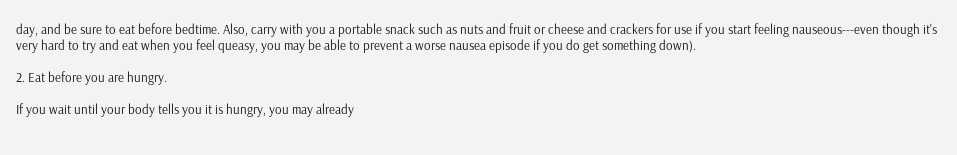day, and be sure to eat before bedtime. Also, carry with you a portable snack such as nuts and fruit or cheese and crackers for use if you start feeling nauseous---even though it's very hard to try and eat when you feel queasy, you may be able to prevent a worse nausea episode if you do get something down).

2. Eat before you are hungry.

If you wait until your body tells you it is hungry, you may already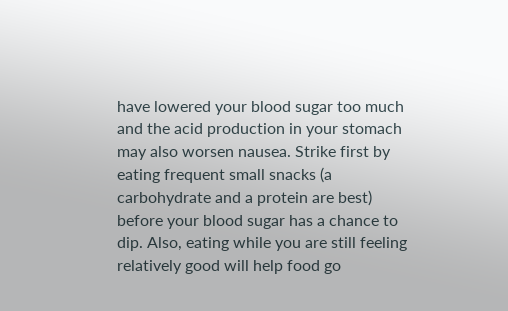have lowered your blood sugar too much and the acid production in your stomach may also worsen nausea. Strike first by eating frequent small snacks (a carbohydrate and a protein are best) before your blood sugar has a chance to dip. Also, eating while you are still feeling relatively good will help food go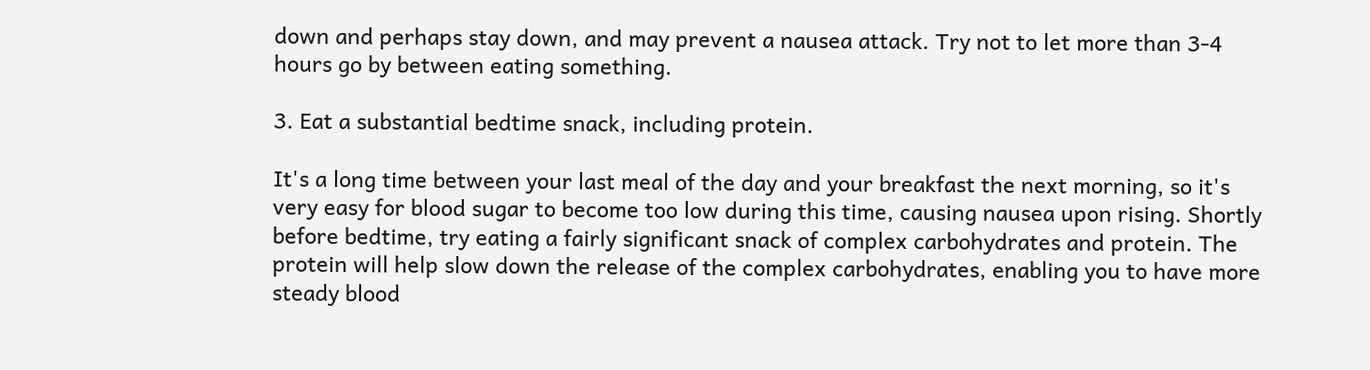down and perhaps stay down, and may prevent a nausea attack. Try not to let more than 3-4 hours go by between eating something.

3. Eat a substantial bedtime snack, including protein.

It's a long time between your last meal of the day and your breakfast the next morning, so it's very easy for blood sugar to become too low during this time, causing nausea upon rising. Shortly before bedtime, try eating a fairly significant snack of complex carbohydrates and protein. The protein will help slow down the release of the complex carbohydrates, enabling you to have more steady blood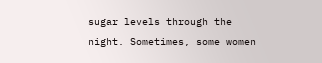sugar levels through the night. Sometimes, some women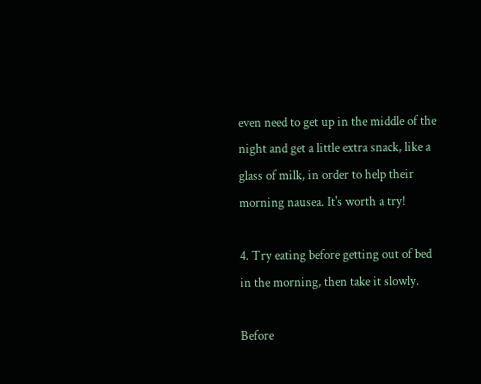even need to get up in the middle of the night and get a little extra snack, like a glass of milk, in order to help their morning nausea. It's worth a try!

4. Try eating before getting out of bed in the morning, then take it slowly.

Before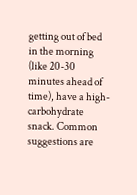getting out of bed in the morning (like 20-30 minutes ahead of time), have a high-carbohydrate snack. Common suggestions are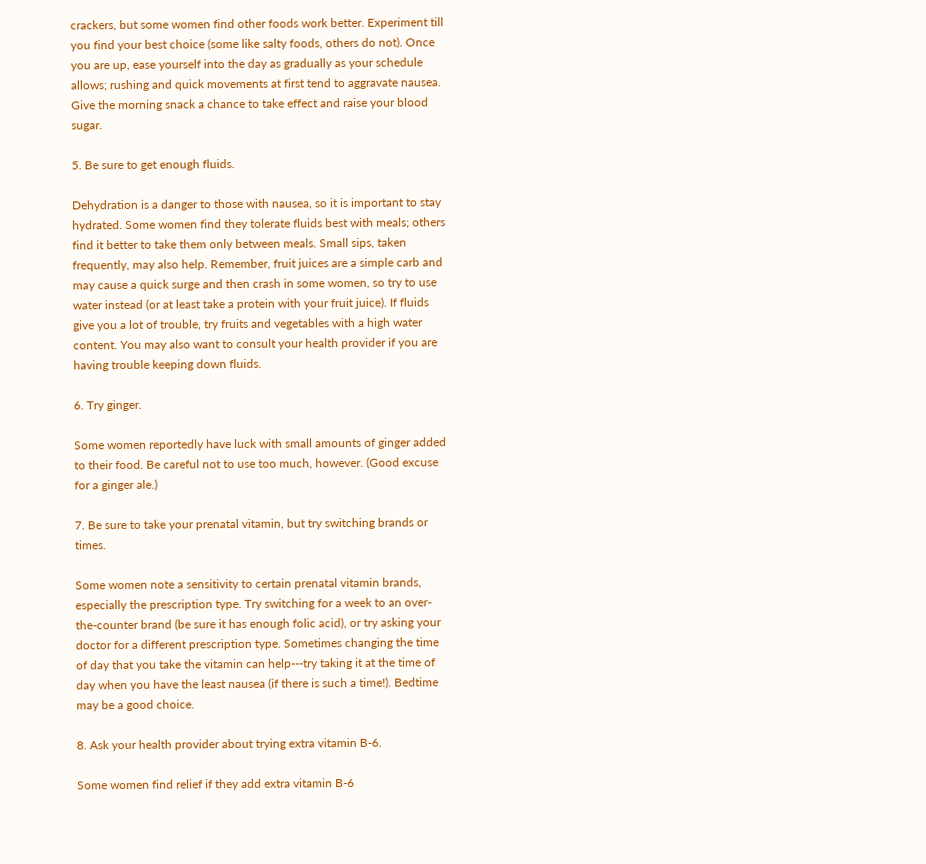crackers, but some women find other foods work better. Experiment till you find your best choice (some like salty foods, others do not). Once you are up, ease yourself into the day as gradually as your schedule allows; rushing and quick movements at first tend to aggravate nausea. Give the morning snack a chance to take effect and raise your blood sugar.

5. Be sure to get enough fluids.

Dehydration is a danger to those with nausea, so it is important to stay hydrated. Some women find they tolerate fluids best with meals; others find it better to take them only between meals. Small sips, taken frequently, may also help. Remember, fruit juices are a simple carb and may cause a quick surge and then crash in some women, so try to use water instead (or at least take a protein with your fruit juice). If fluids give you a lot of trouble, try fruits and vegetables with a high water content. You may also want to consult your health provider if you are having trouble keeping down fluids.

6. Try ginger.

Some women reportedly have luck with small amounts of ginger added to their food. Be careful not to use too much, however. (Good excuse for a ginger ale.)

7. Be sure to take your prenatal vitamin, but try switching brands or times.

Some women note a sensitivity to certain prenatal vitamin brands, especially the prescription type. Try switching for a week to an over-the-counter brand (be sure it has enough folic acid), or try asking your doctor for a different prescription type. Sometimes changing the time of day that you take the vitamin can help---try taking it at the time of day when you have the least nausea (if there is such a time!). Bedtime may be a good choice.

8. Ask your health provider about trying extra vitamin B-6.

Some women find relief if they add extra vitamin B-6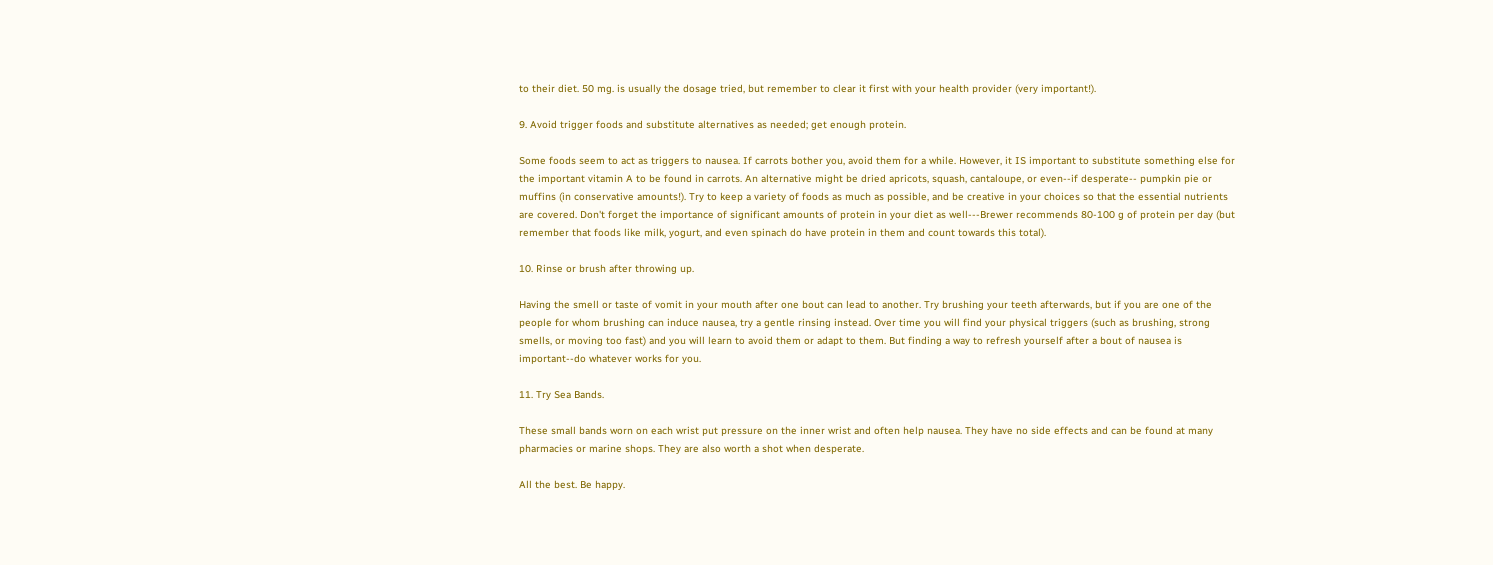to their diet. 50 mg. is usually the dosage tried, but remember to clear it first with your health provider (very important!).

9. Avoid trigger foods and substitute alternatives as needed; get enough protein.

Some foods seem to act as triggers to nausea. If carrots bother you, avoid them for a while. However, it IS important to substitute something else for the important vitamin A to be found in carrots. An alternative might be dried apricots, squash, cantaloupe, or even--if desperate-- pumpkin pie or muffins (in conservative amounts!). Try to keep a variety of foods as much as possible, and be creative in your choices so that the essential nutrients are covered. Don't forget the importance of significant amounts of protein in your diet as well---Brewer recommends 80-100 g of protein per day (but remember that foods like milk, yogurt, and even spinach do have protein in them and count towards this total).

10. Rinse or brush after throwing up.

Having the smell or taste of vomit in your mouth after one bout can lead to another. Try brushing your teeth afterwards, but if you are one of the people for whom brushing can induce nausea, try a gentle rinsing instead. Over time you will find your physical triggers (such as brushing, strong smells, or moving too fast) and you will learn to avoid them or adapt to them. But finding a way to refresh yourself after a bout of nausea is important--do whatever works for you.

11. Try Sea Bands.

These small bands worn on each wrist put pressure on the inner wrist and often help nausea. They have no side effects and can be found at many pharmacies or marine shops. They are also worth a shot when desperate.

All the best. Be happy.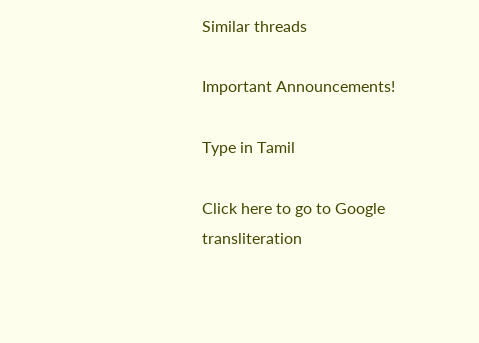Similar threads

Important Announcements!

Type in Tamil

Click here to go to Google transliteration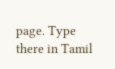page. Type there in Tamil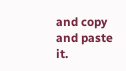and copy and paste it.